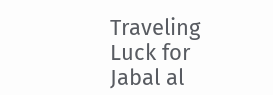Traveling Luck for Jabal al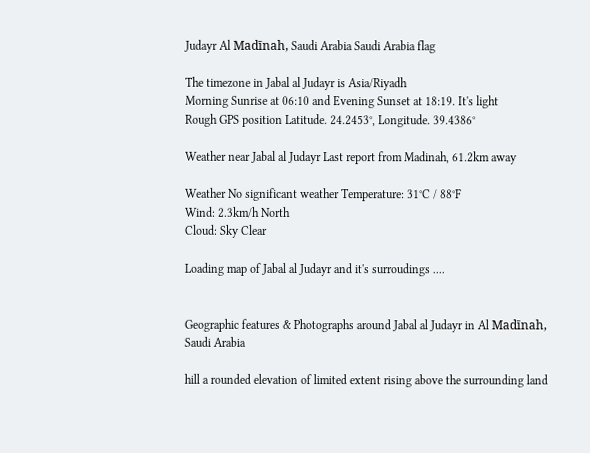Judayr Al Madīnah, Saudi Arabia Saudi Arabia flag

The timezone in Jabal al Judayr is Asia/Riyadh
Morning Sunrise at 06:10 and Evening Sunset at 18:19. It's light
Rough GPS position Latitude. 24.2453°, Longitude. 39.4386°

Weather near Jabal al Judayr Last report from Madinah, 61.2km away

Weather No significant weather Temperature: 31°C / 88°F
Wind: 2.3km/h North
Cloud: Sky Clear

Loading map of Jabal al Judayr and it's surroudings ....


Geographic features & Photographs around Jabal al Judayr in Al Madīnah, Saudi Arabia

hill a rounded elevation of limited extent rising above the surrounding land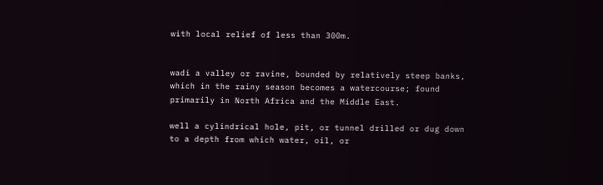with local relief of less than 300m.


wadi a valley or ravine, bounded by relatively steep banks, which in the rainy season becomes a watercourse; found primarily in North Africa and the Middle East.

well a cylindrical hole, pit, or tunnel drilled or dug down to a depth from which water, oil, or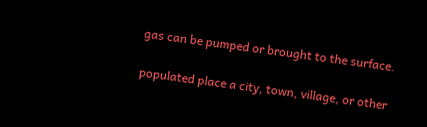gas can be pumped or brought to the surface.

populated place a city, town, village, or other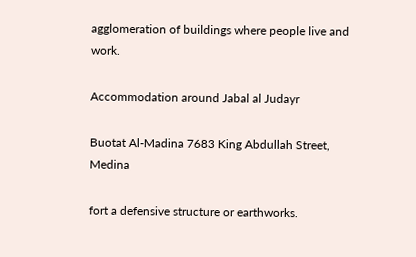agglomeration of buildings where people live and work.

Accommodation around Jabal al Judayr

Buotat Al-Madina 7683 King Abdullah Street, Medina

fort a defensive structure or earthworks.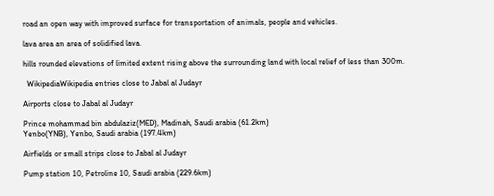road an open way with improved surface for transportation of animals, people and vehicles.

lava area an area of solidified lava.

hills rounded elevations of limited extent rising above the surrounding land with local relief of less than 300m.

  WikipediaWikipedia entries close to Jabal al Judayr

Airports close to Jabal al Judayr

Prince mohammad bin abdulaziz(MED), Madinah, Saudi arabia (61.2km)
Yenbo(YNB), Yenbo, Saudi arabia (197.4km)

Airfields or small strips close to Jabal al Judayr

Pump station 10, Petroline 10, Saudi arabia (229.6km)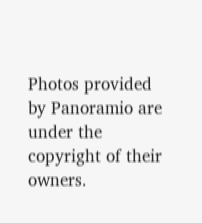Photos provided by Panoramio are under the copyright of their owners.